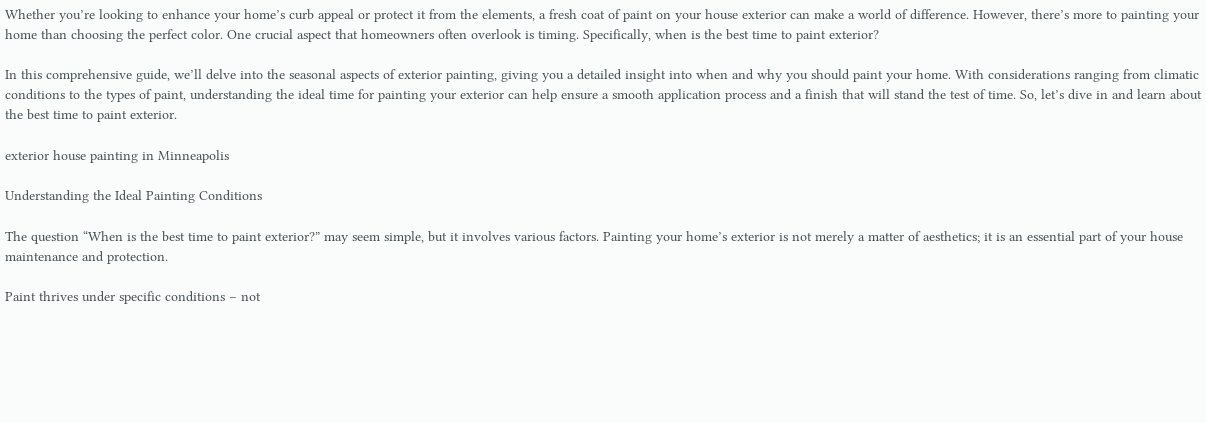Whether you’re looking to enhance your home’s curb appeal or protect it from the elements, a fresh coat of paint on your house exterior can make a world of difference. However, there’s more to painting your home than choosing the perfect color. One crucial aspect that homeowners often overlook is timing. Specifically, when is the best time to paint exterior?

In this comprehensive guide, we’ll delve into the seasonal aspects of exterior painting, giving you a detailed insight into when and why you should paint your home. With considerations ranging from climatic conditions to the types of paint, understanding the ideal time for painting your exterior can help ensure a smooth application process and a finish that will stand the test of time. So, let’s dive in and learn about the best time to paint exterior.

exterior house painting in Minneapolis

Understanding the Ideal Painting Conditions

The question “When is the best time to paint exterior?” may seem simple, but it involves various factors. Painting your home’s exterior is not merely a matter of aesthetics; it is an essential part of your house maintenance and protection.

Paint thrives under specific conditions – not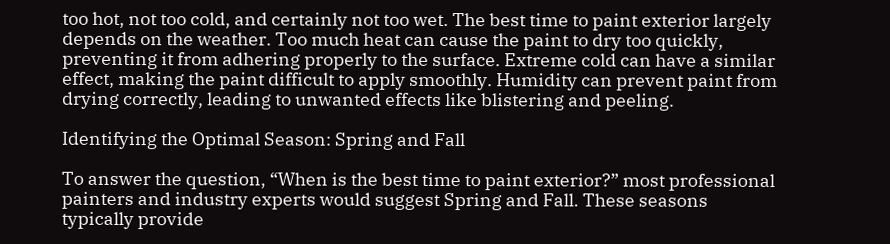too hot, not too cold, and certainly not too wet. The best time to paint exterior largely depends on the weather. Too much heat can cause the paint to dry too quickly, preventing it from adhering properly to the surface. Extreme cold can have a similar effect, making the paint difficult to apply smoothly. Humidity can prevent paint from drying correctly, leading to unwanted effects like blistering and peeling.

Identifying the Optimal Season: Spring and Fall

To answer the question, “When is the best time to paint exterior?” most professional painters and industry experts would suggest Spring and Fall. These seasons typically provide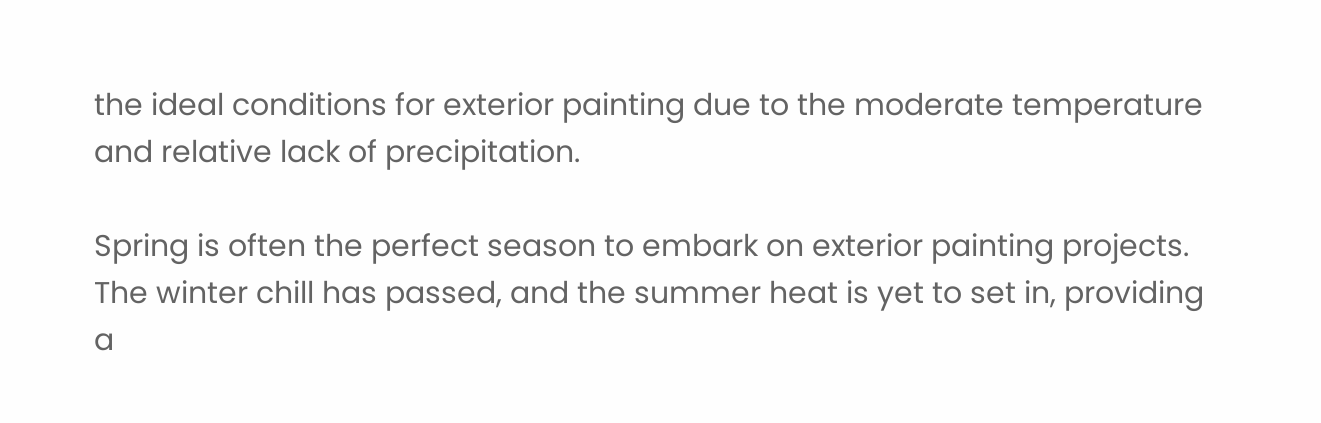the ideal conditions for exterior painting due to the moderate temperature and relative lack of precipitation.

Spring is often the perfect season to embark on exterior painting projects. The winter chill has passed, and the summer heat is yet to set in, providing a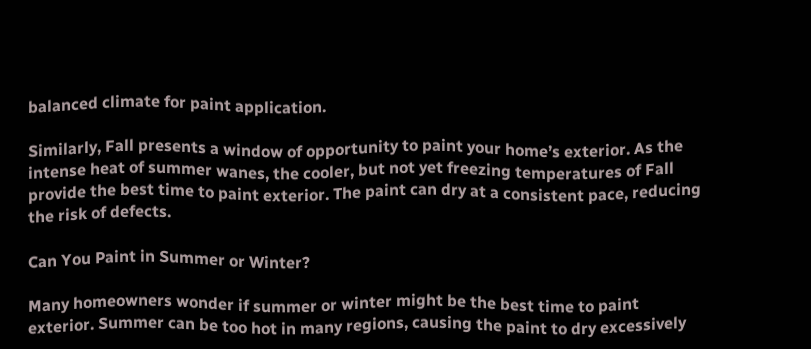balanced climate for paint application.

Similarly, Fall presents a window of opportunity to paint your home’s exterior. As the intense heat of summer wanes, the cooler, but not yet freezing temperatures of Fall provide the best time to paint exterior. The paint can dry at a consistent pace, reducing the risk of defects.

Can You Paint in Summer or Winter?

Many homeowners wonder if summer or winter might be the best time to paint exterior. Summer can be too hot in many regions, causing the paint to dry excessively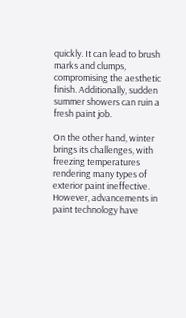quickly. It can lead to brush marks and clumps, compromising the aesthetic finish. Additionally, sudden summer showers can ruin a fresh paint job.

On the other hand, winter brings its challenges, with freezing temperatures rendering many types of exterior paint ineffective. However, advancements in paint technology have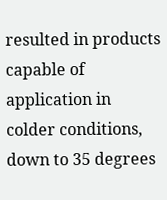resulted in products capable of application in colder conditions, down to 35 degrees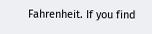Fahrenheit. If you find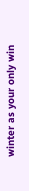winter as your only win